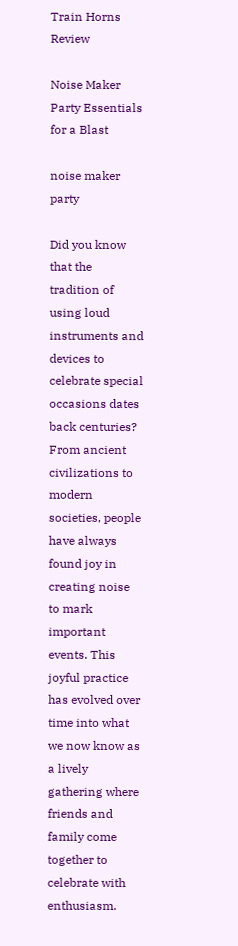Train Horns Review

Noise Maker Party Essentials for a Blast

noise maker party

Did you know that the tradition of using loud instruments and devices to celebrate special occasions dates back centuries? From ancient civilizations to modern societies, people have always found joy in creating noise to mark important events. This joyful practice has evolved over time into what we now know as a lively gathering where friends and family come together to celebrate with enthusiasm.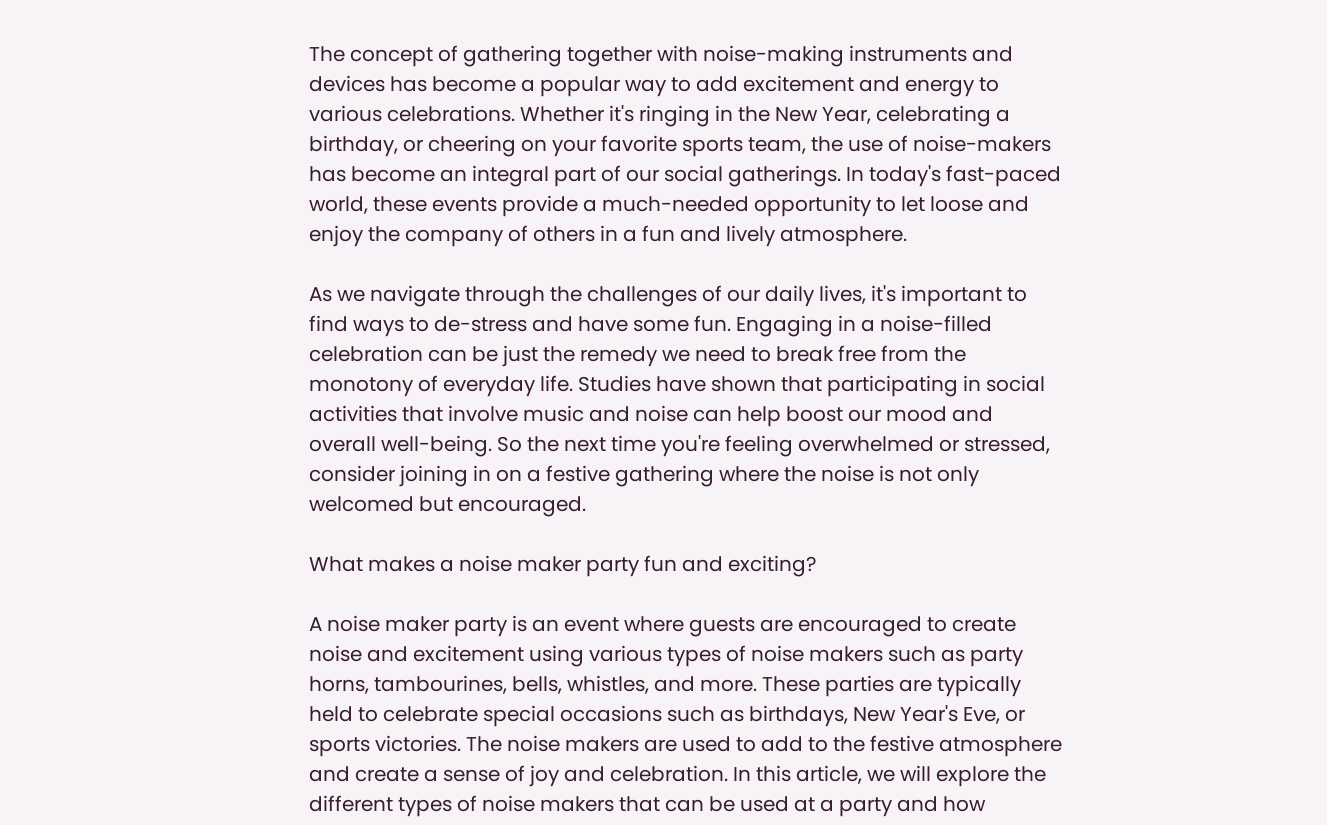The concept of gathering together with noise-making instruments and devices has become a popular way to add excitement and energy to various celebrations. Whether it's ringing in the New Year, celebrating a birthday, or cheering on your favorite sports team, the use of noise-makers has become an integral part of our social gatherings. In today's fast-paced world, these events provide a much-needed opportunity to let loose and enjoy the company of others in a fun and lively atmosphere.

As we navigate through the challenges of our daily lives, it's important to find ways to de-stress and have some fun. Engaging in a noise-filled celebration can be just the remedy we need to break free from the monotony of everyday life. Studies have shown that participating in social activities that involve music and noise can help boost our mood and overall well-being. So the next time you're feeling overwhelmed or stressed, consider joining in on a festive gathering where the noise is not only welcomed but encouraged.

What makes a noise maker party fun and exciting?

A noise maker party is an event where guests are encouraged to create noise and excitement using various types of noise makers such as party horns, tambourines, bells, whistles, and more. These parties are typically held to celebrate special occasions such as birthdays, New Year's Eve, or sports victories. The noise makers are used to add to the festive atmosphere and create a sense of joy and celebration. In this article, we will explore the different types of noise makers that can be used at a party and how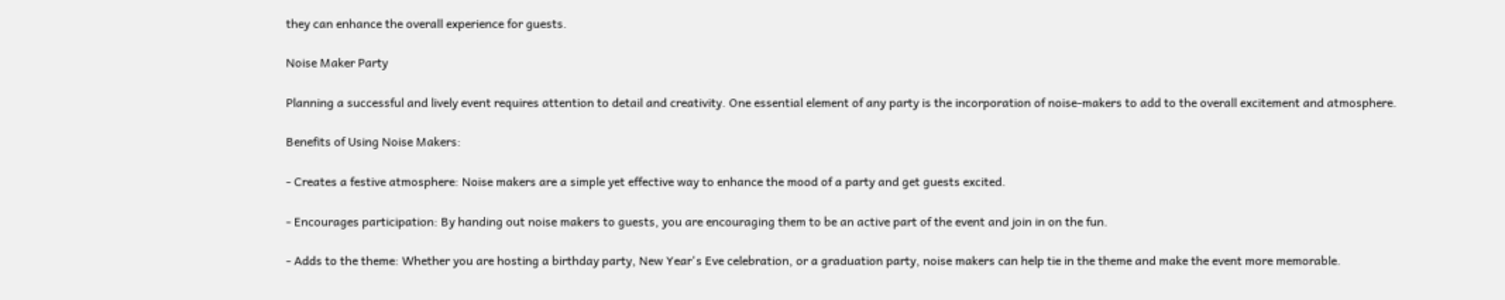they can enhance the overall experience for guests.

Noise Maker Party

Planning a successful and lively event requires attention to detail and creativity. One essential element of any party is the incorporation of noise-makers to add to the overall excitement and atmosphere.

Benefits of Using Noise Makers:

- Creates a festive atmosphere: Noise makers are a simple yet effective way to enhance the mood of a party and get guests excited.

- Encourages participation: By handing out noise makers to guests, you are encouraging them to be an active part of the event and join in on the fun.

- Adds to the theme: Whether you are hosting a birthday party, New Year's Eve celebration, or a graduation party, noise makers can help tie in the theme and make the event more memorable.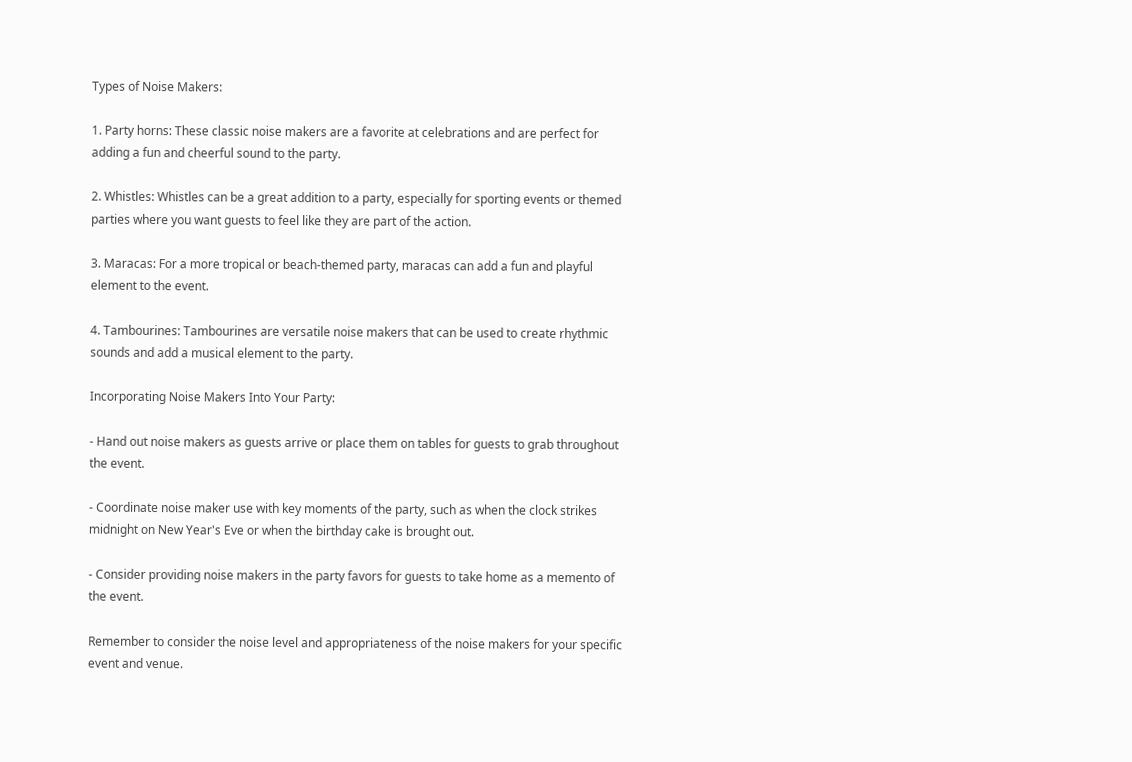Types of Noise Makers:

1. Party horns: These classic noise makers are a favorite at celebrations and are perfect for adding a fun and cheerful sound to the party.

2. Whistles: Whistles can be a great addition to a party, especially for sporting events or themed parties where you want guests to feel like they are part of the action.

3. Maracas: For a more tropical or beach-themed party, maracas can add a fun and playful element to the event.

4. Tambourines: Tambourines are versatile noise makers that can be used to create rhythmic sounds and add a musical element to the party.

Incorporating Noise Makers Into Your Party:

- Hand out noise makers as guests arrive or place them on tables for guests to grab throughout the event.

- Coordinate noise maker use with key moments of the party, such as when the clock strikes midnight on New Year's Eve or when the birthday cake is brought out.

- Consider providing noise makers in the party favors for guests to take home as a memento of the event.

Remember to consider the noise level and appropriateness of the noise makers for your specific event and venue.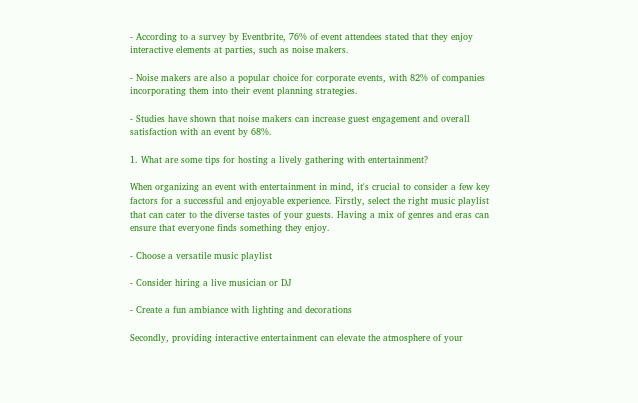- According to a survey by Eventbrite, 76% of event attendees stated that they enjoy interactive elements at parties, such as noise makers.

- Noise makers are also a popular choice for corporate events, with 82% of companies incorporating them into their event planning strategies.

- Studies have shown that noise makers can increase guest engagement and overall satisfaction with an event by 68%.

1. What are some tips for hosting a lively gathering with entertainment?

When organizing an event with entertainment in mind, it's crucial to consider a few key factors for a successful and enjoyable experience. Firstly, select the right music playlist that can cater to the diverse tastes of your guests. Having a mix of genres and eras can ensure that everyone finds something they enjoy.

- Choose a versatile music playlist

- Consider hiring a live musician or DJ

- Create a fun ambiance with lighting and decorations

Secondly, providing interactive entertainment can elevate the atmosphere of your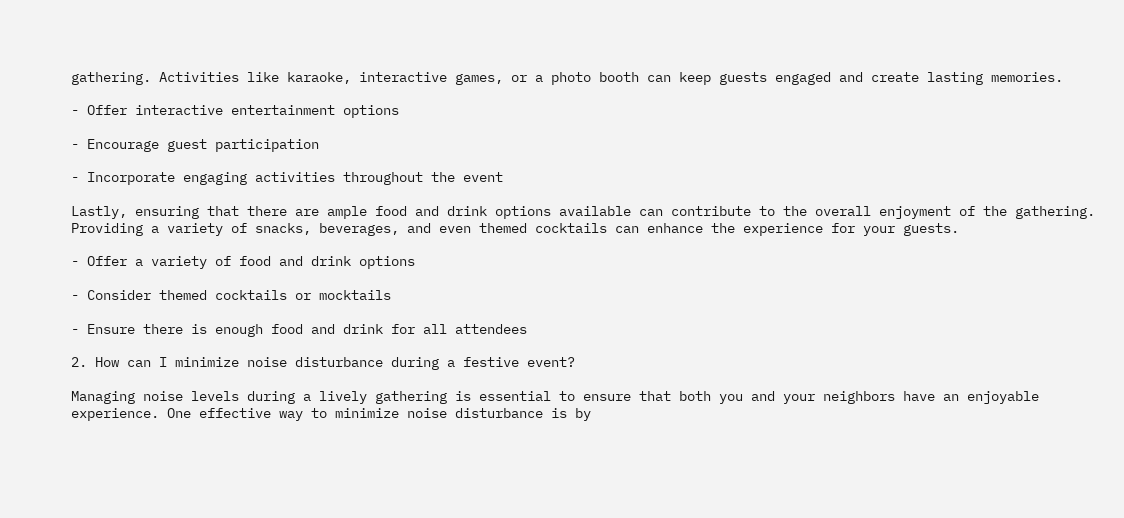gathering. Activities like karaoke, interactive games, or a photo booth can keep guests engaged and create lasting memories.

- Offer interactive entertainment options

- Encourage guest participation

- Incorporate engaging activities throughout the event

Lastly, ensuring that there are ample food and drink options available can contribute to the overall enjoyment of the gathering. Providing a variety of snacks, beverages, and even themed cocktails can enhance the experience for your guests.

- Offer a variety of food and drink options

- Consider themed cocktails or mocktails

- Ensure there is enough food and drink for all attendees

2. How can I minimize noise disturbance during a festive event?

Managing noise levels during a lively gathering is essential to ensure that both you and your neighbors have an enjoyable experience. One effective way to minimize noise disturbance is by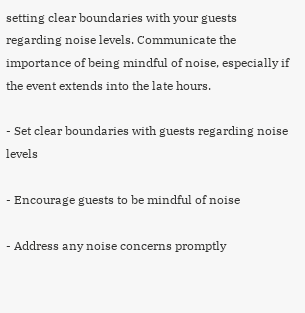setting clear boundaries with your guests regarding noise levels. Communicate the importance of being mindful of noise, especially if the event extends into the late hours.

- Set clear boundaries with guests regarding noise levels

- Encourage guests to be mindful of noise

- Address any noise concerns promptly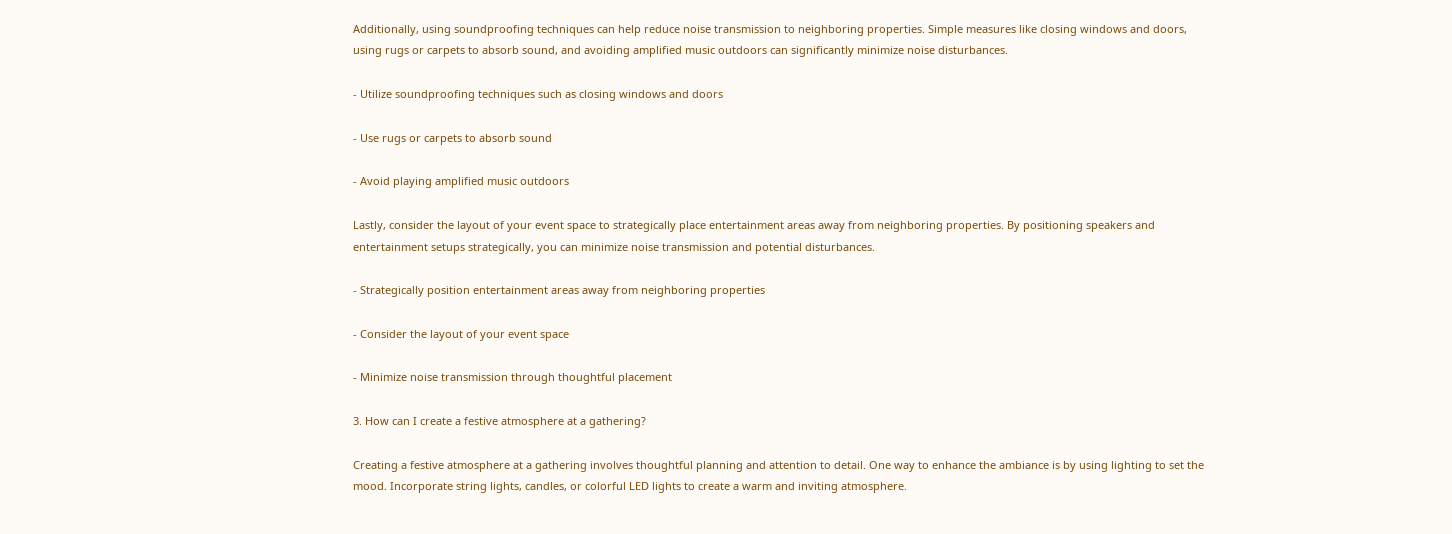Additionally, using soundproofing techniques can help reduce noise transmission to neighboring properties. Simple measures like closing windows and doors, using rugs or carpets to absorb sound, and avoiding amplified music outdoors can significantly minimize noise disturbances.

- Utilize soundproofing techniques such as closing windows and doors

- Use rugs or carpets to absorb sound

- Avoid playing amplified music outdoors

Lastly, consider the layout of your event space to strategically place entertainment areas away from neighboring properties. By positioning speakers and entertainment setups strategically, you can minimize noise transmission and potential disturbances.

- Strategically position entertainment areas away from neighboring properties

- Consider the layout of your event space

- Minimize noise transmission through thoughtful placement

3. How can I create a festive atmosphere at a gathering?

Creating a festive atmosphere at a gathering involves thoughtful planning and attention to detail. One way to enhance the ambiance is by using lighting to set the mood. Incorporate string lights, candles, or colorful LED lights to create a warm and inviting atmosphere.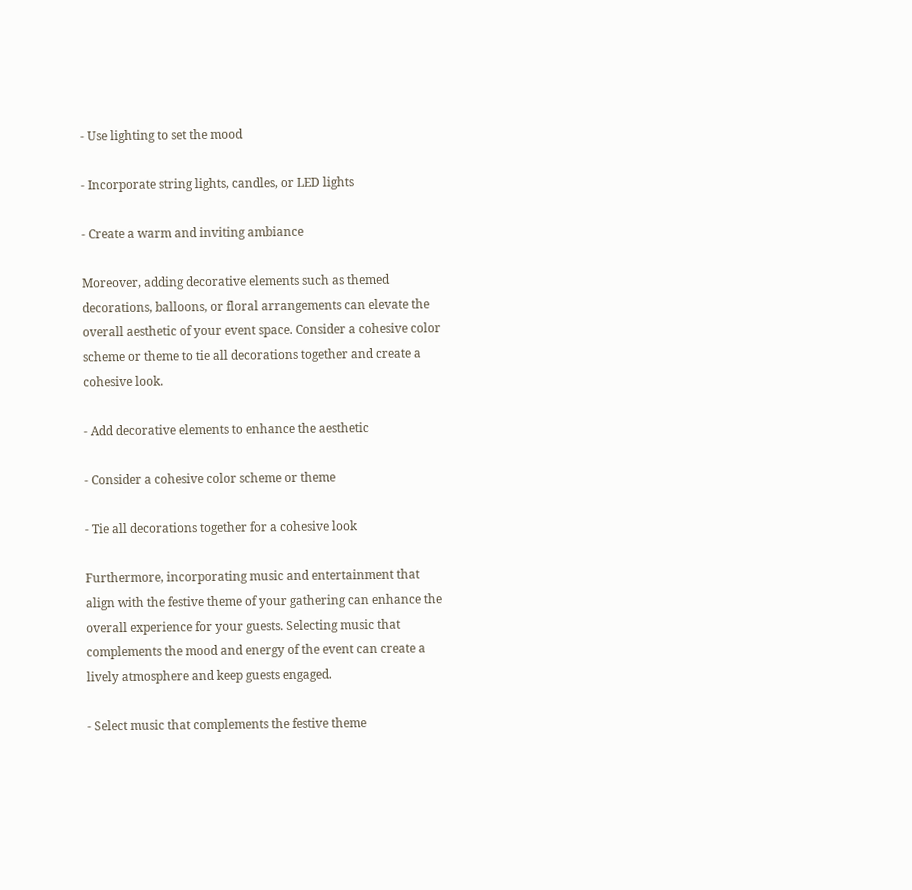- Use lighting to set the mood

- Incorporate string lights, candles, or LED lights

- Create a warm and inviting ambiance

Moreover, adding decorative elements such as themed decorations, balloons, or floral arrangements can elevate the overall aesthetic of your event space. Consider a cohesive color scheme or theme to tie all decorations together and create a cohesive look.

- Add decorative elements to enhance the aesthetic

- Consider a cohesive color scheme or theme

- Tie all decorations together for a cohesive look

Furthermore, incorporating music and entertainment that align with the festive theme of your gathering can enhance the overall experience for your guests. Selecting music that complements the mood and energy of the event can create a lively atmosphere and keep guests engaged.

- Select music that complements the festive theme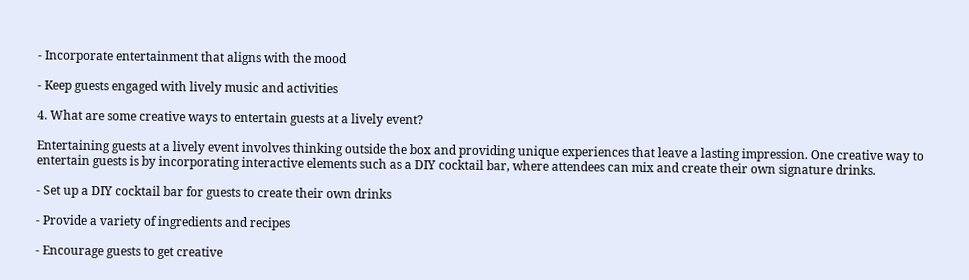- Incorporate entertainment that aligns with the mood

- Keep guests engaged with lively music and activities

4. What are some creative ways to entertain guests at a lively event?

Entertaining guests at a lively event involves thinking outside the box and providing unique experiences that leave a lasting impression. One creative way to entertain guests is by incorporating interactive elements such as a DIY cocktail bar, where attendees can mix and create their own signature drinks.

- Set up a DIY cocktail bar for guests to create their own drinks

- Provide a variety of ingredients and recipes

- Encourage guests to get creative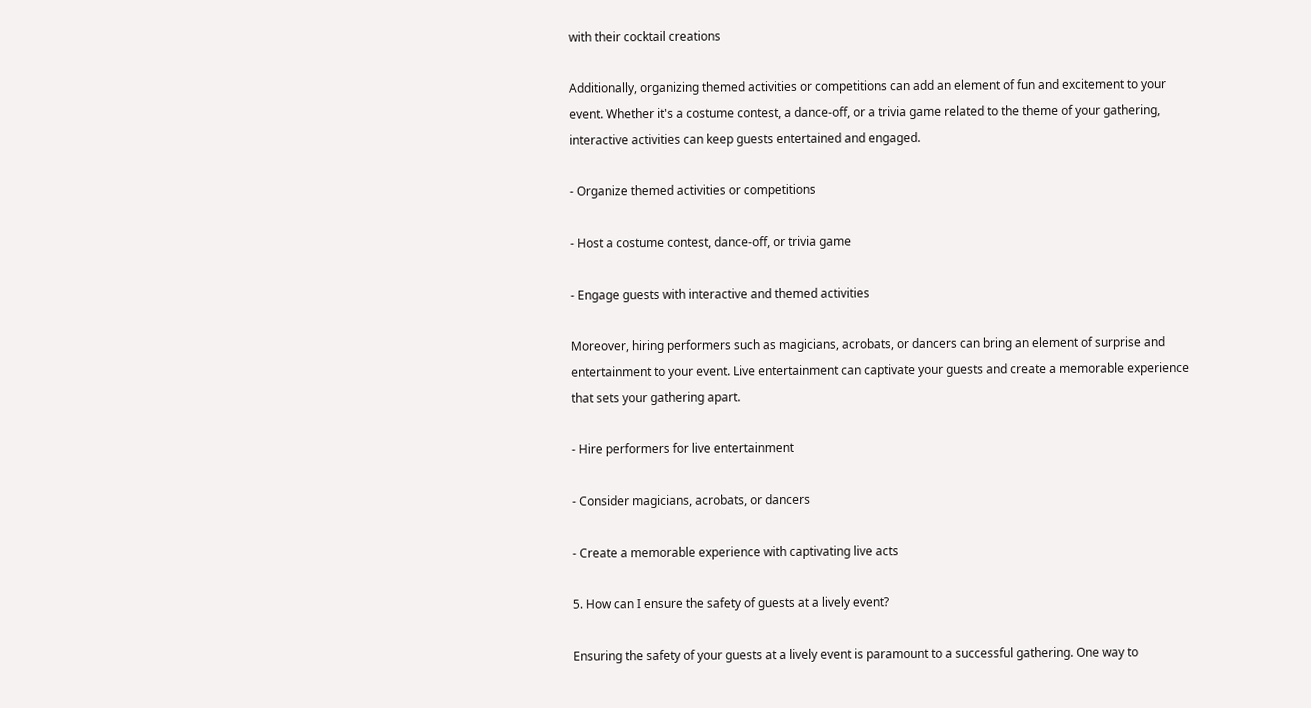with their cocktail creations

Additionally, organizing themed activities or competitions can add an element of fun and excitement to your event. Whether it's a costume contest, a dance-off, or a trivia game related to the theme of your gathering, interactive activities can keep guests entertained and engaged.

- Organize themed activities or competitions

- Host a costume contest, dance-off, or trivia game

- Engage guests with interactive and themed activities

Moreover, hiring performers such as magicians, acrobats, or dancers can bring an element of surprise and entertainment to your event. Live entertainment can captivate your guests and create a memorable experience that sets your gathering apart.

- Hire performers for live entertainment

- Consider magicians, acrobats, or dancers

- Create a memorable experience with captivating live acts

5. How can I ensure the safety of guests at a lively event?

Ensuring the safety of your guests at a lively event is paramount to a successful gathering. One way to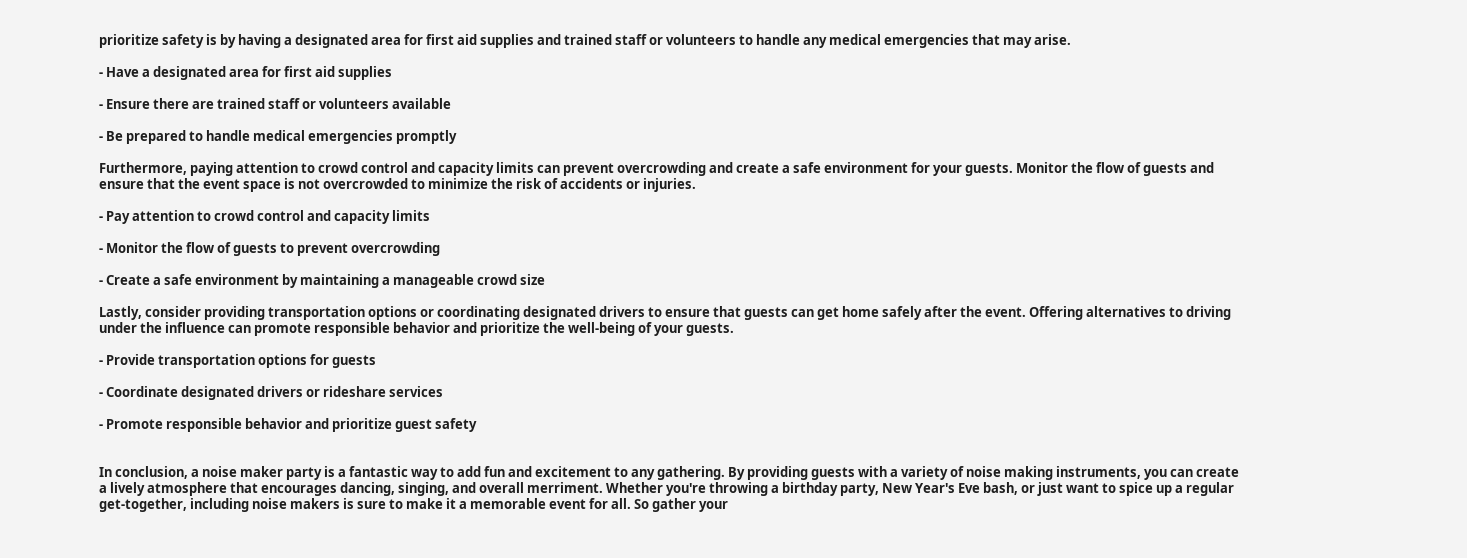prioritize safety is by having a designated area for first aid supplies and trained staff or volunteers to handle any medical emergencies that may arise.

- Have a designated area for first aid supplies

- Ensure there are trained staff or volunteers available

- Be prepared to handle medical emergencies promptly

Furthermore, paying attention to crowd control and capacity limits can prevent overcrowding and create a safe environment for your guests. Monitor the flow of guests and ensure that the event space is not overcrowded to minimize the risk of accidents or injuries.

- Pay attention to crowd control and capacity limits

- Monitor the flow of guests to prevent overcrowding

- Create a safe environment by maintaining a manageable crowd size

Lastly, consider providing transportation options or coordinating designated drivers to ensure that guests can get home safely after the event. Offering alternatives to driving under the influence can promote responsible behavior and prioritize the well-being of your guests.

- Provide transportation options for guests

- Coordinate designated drivers or rideshare services

- Promote responsible behavior and prioritize guest safety


In conclusion, a noise maker party is a fantastic way to add fun and excitement to any gathering. By providing guests with a variety of noise making instruments, you can create a lively atmosphere that encourages dancing, singing, and overall merriment. Whether you're throwing a birthday party, New Year's Eve bash, or just want to spice up a regular get-together, including noise makers is sure to make it a memorable event for all. So gather your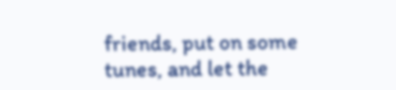friends, put on some tunes, and let the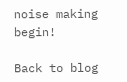noise making begin!

Back to blog